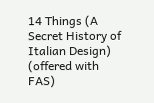14 Things (A Secret History of Italian Design) (offered with FAS)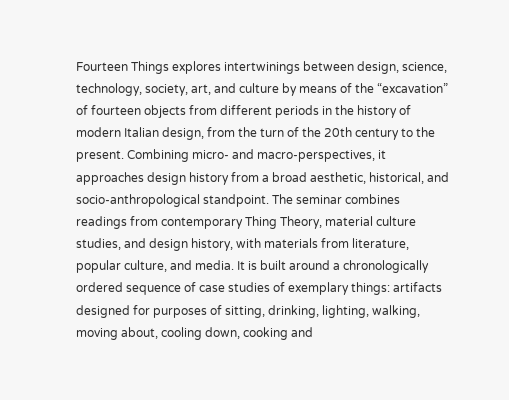Fourteen Things explores intertwinings between design, science, technology, society, art, and culture by means of the “excavation” of fourteen objects from different periods in the history of modern Italian design, from the turn of the 20th century to the present. Combining micro- and macro-perspectives, it approaches design history from a broad aesthetic, historical, and socio-anthropological standpoint. The seminar combines readings from contemporary Thing Theory, material culture studies, and design history, with materials from literature, popular culture, and media. It is built around a chronologically ordered sequence of case studies of exemplary things: artifacts designed for purposes of sitting, drinking, lighting, walking, moving about, cooling down, cooking and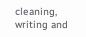cleaning, writing and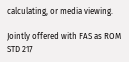calculating, or media viewing.

Jointly offered with FAS as ROM STD 217